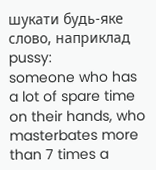шукати будь-яке слово, наприклад pussy:
someone who has a lot of spare time on their hands, who masterbates more than 7 times a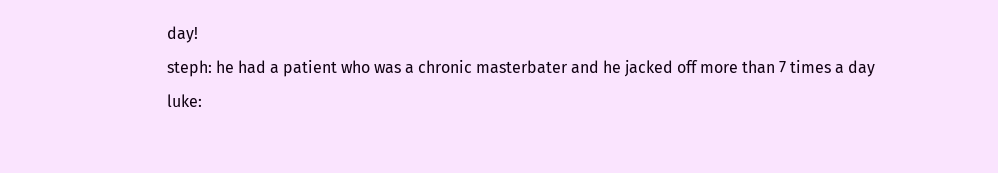day!
steph: he had a patient who was a chronic masterbater and he jacked off more than 7 times a day
luke: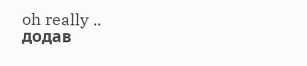oh really ..
додав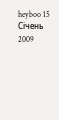heyboo 15 Січень 2009